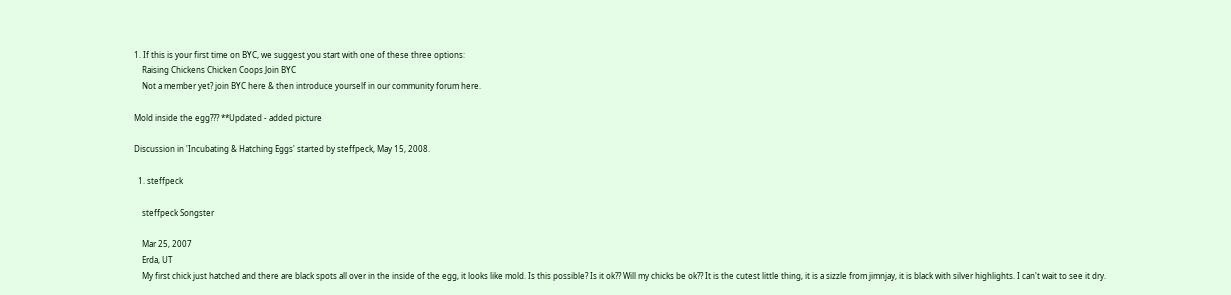1. If this is your first time on BYC, we suggest you start with one of these three options:
    Raising Chickens Chicken Coops Join BYC
    Not a member yet? join BYC here & then introduce yourself in our community forum here.

Mold inside the egg??? **Updated - added picture

Discussion in 'Incubating & Hatching Eggs' started by steffpeck, May 15, 2008.

  1. steffpeck

    steffpeck Songster

    Mar 25, 2007
    Erda, UT
    My first chick just hatched and there are black spots all over in the inside of the egg, it looks like mold. Is this possible? Is it ok?? Will my chicks be ok?? It is the cutest little thing, it is a sizzle from jimnjay, it is black with silver highlights. I can't wait to see it dry.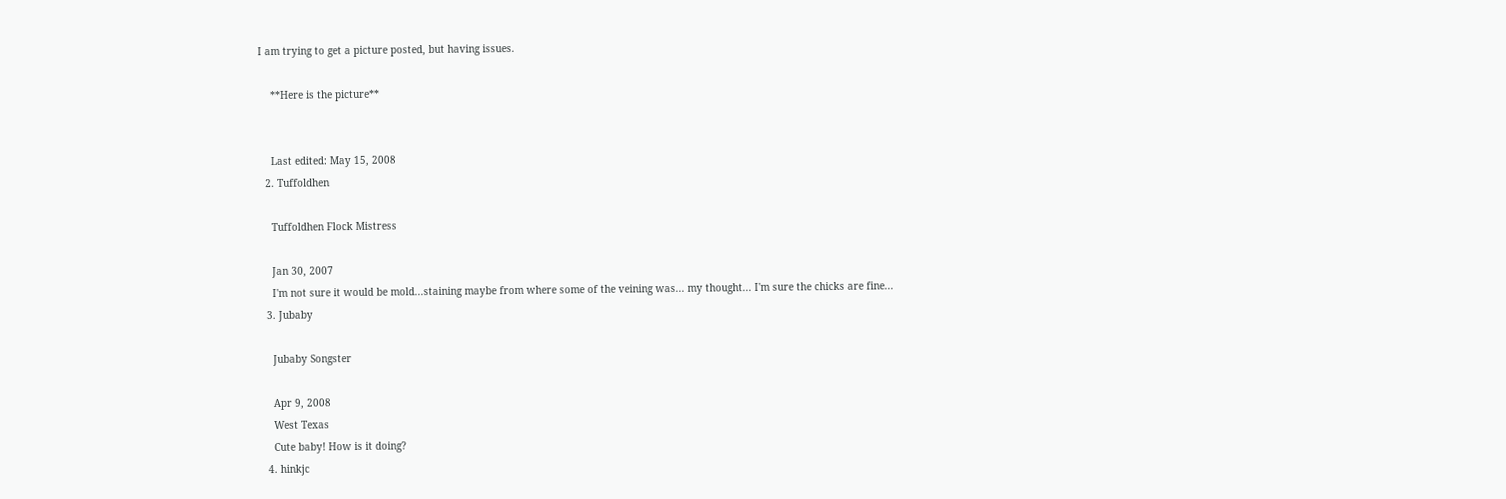I am trying to get a picture posted, but having issues.

    **Here is the picture**


    Last edited: May 15, 2008
  2. Tuffoldhen

    Tuffoldhen Flock Mistress

    Jan 30, 2007
    I'm not sure it would be mold...staining maybe from where some of the veining was... my thought... I'm sure the chicks are fine...
  3. Jubaby

    Jubaby Songster

    Apr 9, 2008
    West Texas
    Cute baby! How is it doing?
  4. hinkjc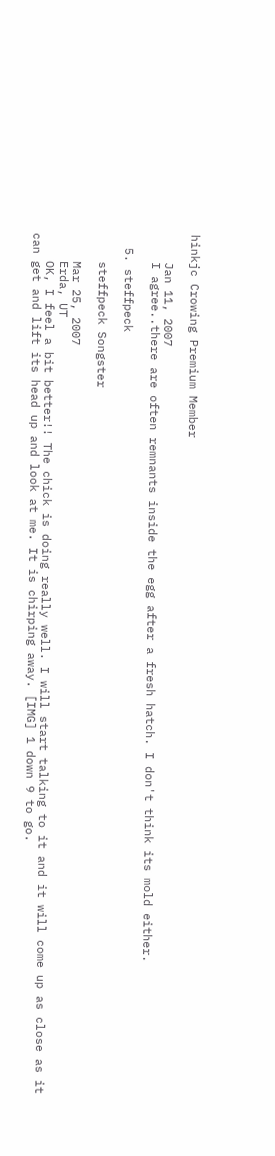hinkjc Crowing Premium Member

    Jan 11, 2007
    I agree..there are often remnants inside the egg after a fresh hatch. I don't think its mold either.

  5. steffpeck

    steffpeck Songster

    Mar 25, 2007
    Erda, UT
    OK, I feel a bit better!! The chick is doing really well. I will start talking to it and it will come up as close as it can get and lift its head up and look at me. It is chirping away. [IMG] 1 down 9 to go.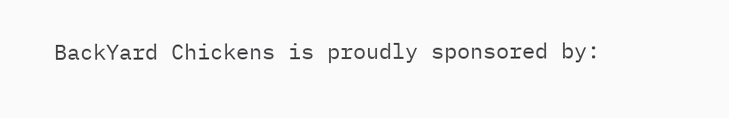BackYard Chickens is proudly sponsored by: